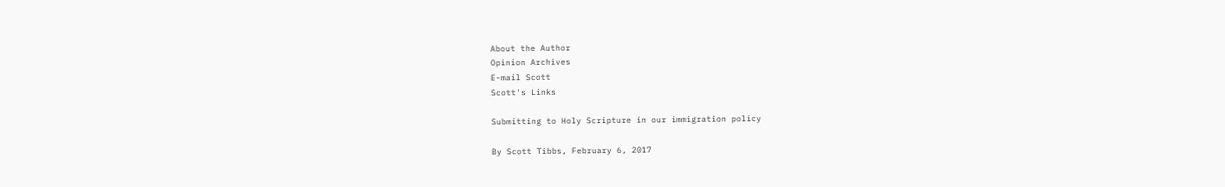About the Author
Opinion Archives
E-mail Scott
Scott's Links

Submitting to Holy Scripture in our immigration policy

By Scott Tibbs, February 6, 2017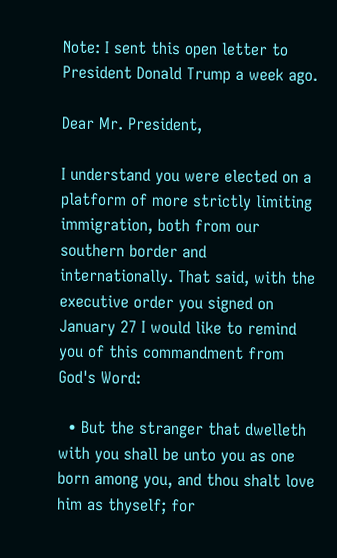Note: I sent this open letter to President Donald Trump a week ago.

Dear Mr. President,

I understand you were elected on a platform of more strictly limiting immigration, both from our southern border and internationally. That said, with the executive order you signed on January 27 I would like to remind you of this commandment from God's Word:

  • But the stranger that dwelleth with you shall be unto you as one born among you, and thou shalt love him as thyself; for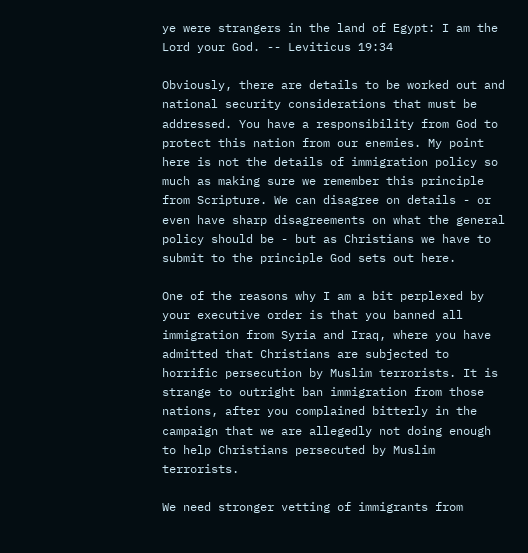ye were strangers in the land of Egypt: I am the Lord your God. -- Leviticus 19:34

Obviously, there are details to be worked out and national security considerations that must be addressed. You have a responsibility from God to protect this nation from our enemies. My point here is not the details of immigration policy so much as making sure we remember this principle from Scripture. We can disagree on details - or even have sharp disagreements on what the general policy should be - but as Christians we have to submit to the principle God sets out here.

One of the reasons why I am a bit perplexed by your executive order is that you banned all immigration from Syria and Iraq, where you have admitted that Christians are subjected to horrific persecution by Muslim terrorists. It is strange to outright ban immigration from those nations, after you complained bitterly in the campaign that we are allegedly not doing enough to help Christians persecuted by Muslim terrorists.

We need stronger vetting of immigrants from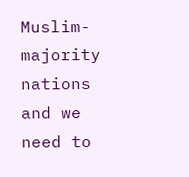Muslim-majority nations and we need to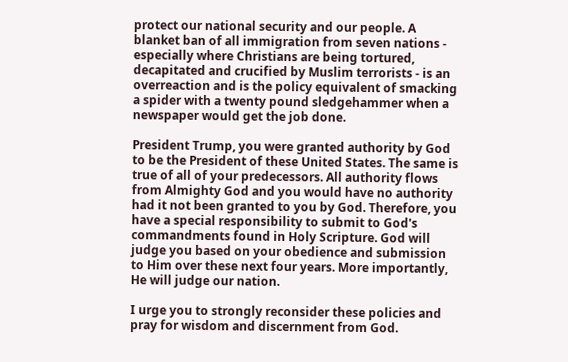protect our national security and our people. A blanket ban of all immigration from seven nations - especially where Christians are being tortured, decapitated and crucified by Muslim terrorists - is an overreaction and is the policy equivalent of smacking a spider with a twenty pound sledgehammer when a newspaper would get the job done.

President Trump, you were granted authority by God to be the President of these United States. The same is true of all of your predecessors. All authority flows from Almighty God and you would have no authority had it not been granted to you by God. Therefore, you have a special responsibility to submit to God's commandments found in Holy Scripture. God will judge you based on your obedience and submission to Him over these next four years. More importantly, He will judge our nation.

I urge you to strongly reconsider these policies and pray for wisdom and discernment from God.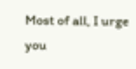Most of all, I urge you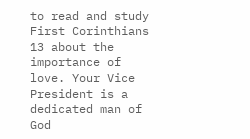to read and study First Corinthians 13 about the importance of love. Your Vice President is a dedicated man of God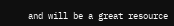and will be a great resource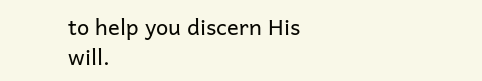to help you discern His will.